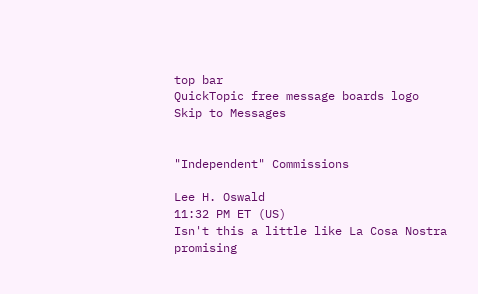top bar
QuickTopic free message boards logo
Skip to Messages


"Independent" Commissions

Lee H. Oswald
11:32 PM ET (US)
Isn't this a little like La Cosa Nostra promising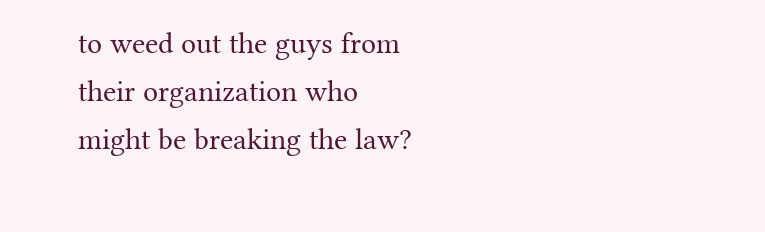to weed out the guys from their organization who might be breaking the law?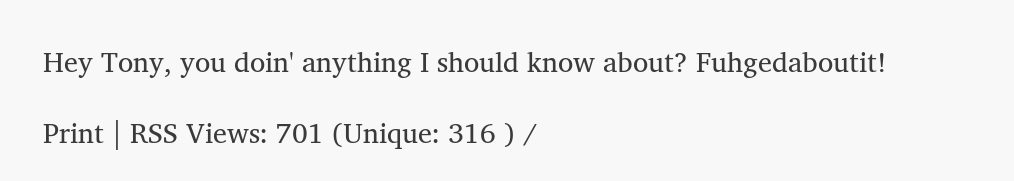Hey Tony, you doin' anything I should know about? Fuhgedaboutit!

Print | RSS Views: 701 (Unique: 316 ) /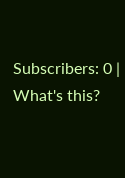Subscribers: 0 | What's this?